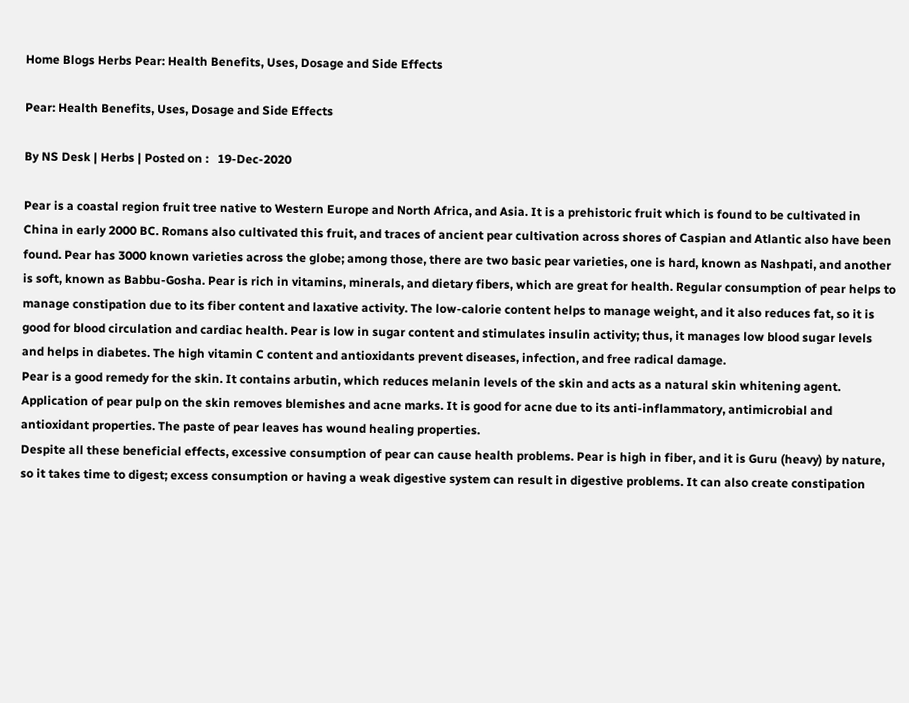Home Blogs Herbs Pear: Health Benefits, Uses, Dosage and Side Effects

Pear: Health Benefits, Uses, Dosage and Side Effects

By NS Desk | Herbs | Posted on :   19-Dec-2020

Pear is a coastal region fruit tree native to Western Europe and North Africa, and Asia. It is a prehistoric fruit which is found to be cultivated in China in early 2000 BC. Romans also cultivated this fruit, and traces of ancient pear cultivation across shores of Caspian and Atlantic also have been found. Pear has 3000 known varieties across the globe; among those, there are two basic pear varieties, one is hard, known as Nashpati, and another is soft, known as Babbu-Gosha. Pear is rich in vitamins, minerals, and dietary fibers, which are great for health. Regular consumption of pear helps to manage constipation due to its fiber content and laxative activity. The low-calorie content helps to manage weight, and it also reduces fat, so it is good for blood circulation and cardiac health. Pear is low in sugar content and stimulates insulin activity; thus, it manages low blood sugar levels and helps in diabetes. The high vitamin C content and antioxidants prevent diseases, infection, and free radical damage.
Pear is a good remedy for the skin. It contains arbutin, which reduces melanin levels of the skin and acts as a natural skin whitening agent. Application of pear pulp on the skin removes blemishes and acne marks. It is good for acne due to its anti-inflammatory, antimicrobial and antioxidant properties. The paste of pear leaves has wound healing properties.
Despite all these beneficial effects, excessive consumption of pear can cause health problems. Pear is high in fiber, and it is Guru (heavy) by nature, so it takes time to digest; excess consumption or having a weak digestive system can result in digestive problems. It can also create constipation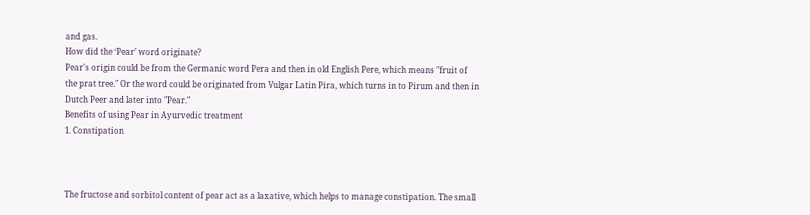and gas.
How did the ‘Pear’ word originate?
Pear's origin could be from the Germanic word Pera and then in old English Pere, which means "fruit of the prat tree." Or the word could be originated from Vulgar Latin Pira, which turns in to Pirum and then in Dutch Peer and later into "Pear."
Benefits of using Pear in Ayurvedic treatment
1. Constipation



The fructose and sorbitol content of pear act as a laxative, which helps to manage constipation. The small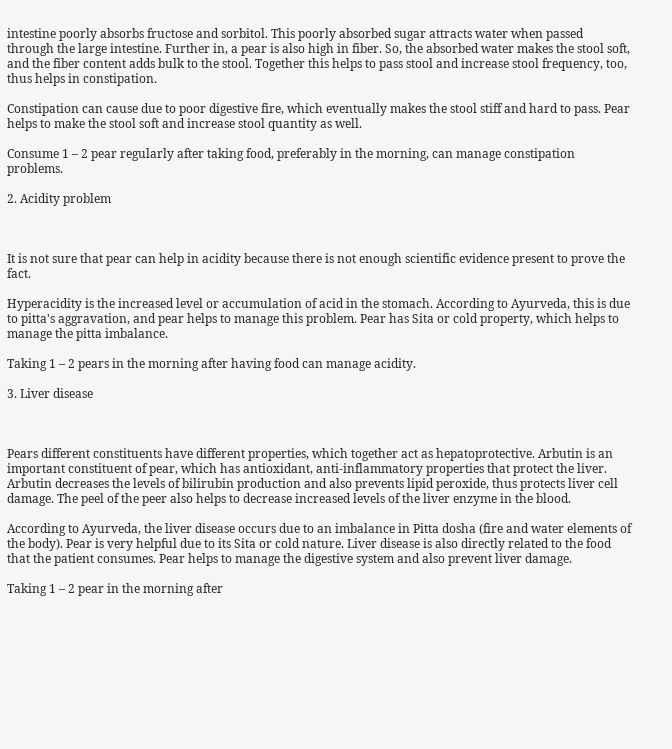intestine poorly absorbs fructose and sorbitol. This poorly absorbed sugar attracts water when passed through the large intestine. Further in, a pear is also high in fiber. So, the absorbed water makes the stool soft, and the fiber content adds bulk to the stool. Together this helps to pass stool and increase stool frequency, too, thus helps in constipation.

Constipation can cause due to poor digestive fire, which eventually makes the stool stiff and hard to pass. Pear helps to make the stool soft and increase stool quantity as well.

Consume 1 – 2 pear regularly after taking food, preferably in the morning, can manage constipation problems.

2. Acidity problem



It is not sure that pear can help in acidity because there is not enough scientific evidence present to prove the fact.

Hyperacidity is the increased level or accumulation of acid in the stomach. According to Ayurveda, this is due to pitta's aggravation, and pear helps to manage this problem. Pear has Sita or cold property, which helps to manage the pitta imbalance.

Taking 1 – 2 pears in the morning after having food can manage acidity.

3. Liver disease



Pears different constituents have different properties, which together act as hepatoprotective. Arbutin is an important constituent of pear, which has antioxidant, anti-inflammatory properties that protect the liver.  Arbutin decreases the levels of bilirubin production and also prevents lipid peroxide, thus protects liver cell damage. The peel of the peer also helps to decrease increased levels of the liver enzyme in the blood.

According to Ayurveda, the liver disease occurs due to an imbalance in Pitta dosha (fire and water elements of the body). Pear is very helpful due to its Sita or cold nature. Liver disease is also directly related to the food that the patient consumes. Pear helps to manage the digestive system and also prevent liver damage.

Taking 1 – 2 pear in the morning after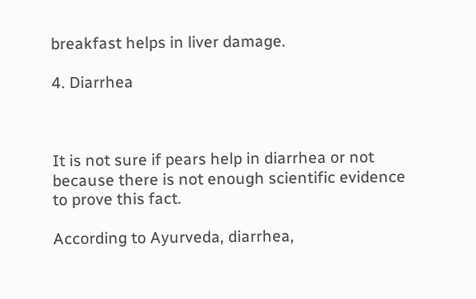breakfast helps in liver damage.

4. Diarrhea



It is not sure if pears help in diarrhea or not because there is not enough scientific evidence to prove this fact.

According to Ayurveda, diarrhea,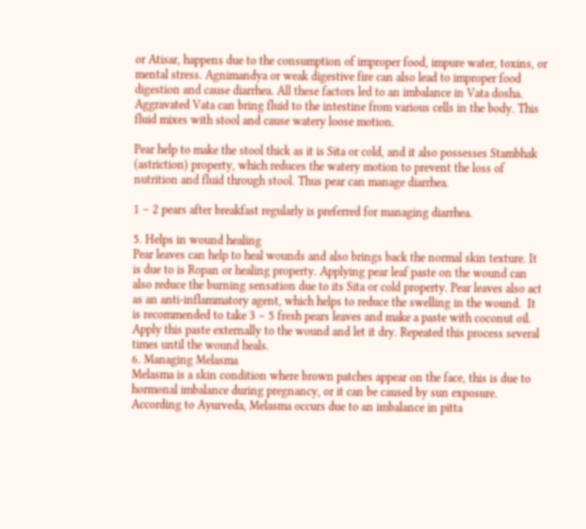or Atisar, happens due to the consumption of improper food, impure water, toxins, or mental stress. Agnimandya or weak digestive fire can also lead to improper food digestion and cause diarrhea. All these factors led to an imbalance in Vata dosha. Aggravated Vata can bring fluid to the intestine from various cells in the body. This fluid mixes with stool and cause watery loose motion.

Pear help to make the stool thick as it is Sita or cold, and it also possesses Stambhak (astriction) property, which reduces the watery motion to prevent the loss of nutrition and fluid through stool. Thus pear can manage diarrhea.

1 – 2 pears after breakfast regularly is preferred for managing diarrhea.

5. Helps in wound healing
Pear leaves can help to heal wounds and also brings back the normal skin texture. It is due to is Ropan or healing property. Applying pear leaf paste on the wound can also reduce the burning sensation due to its Sita or cold property. Pear leaves also act as an anti-inflammatory agent, which helps to reduce the swelling in the wound.  It is recommended to take 3 – 5 fresh pears leaves and make a paste with coconut oil. Apply this paste externally to the wound and let it dry. Repeated this process several times until the wound heals.
6. Managing Melasma
Melasma is a skin condition where brown patches appear on the face, this is due to hormonal imbalance during pregnancy, or it can be caused by sun exposure. According to Ayurveda, Melasma occurs due to an imbalance in pitta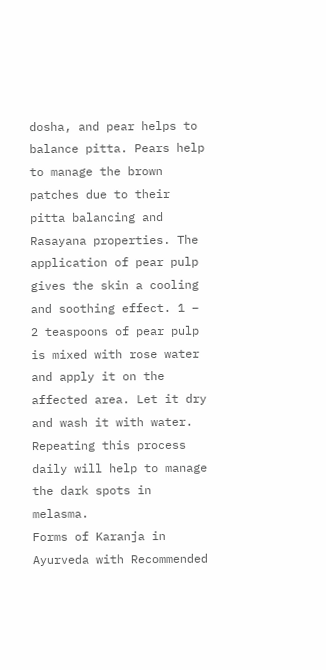dosha, and pear helps to balance pitta. Pears help to manage the brown patches due to their pitta balancing and Rasayana properties. The application of pear pulp gives the skin a cooling and soothing effect. 1 – 2 teaspoons of pear pulp is mixed with rose water and apply it on the affected area. Let it dry and wash it with water. Repeating this process daily will help to manage the dark spots in melasma.
Forms of Karanja in Ayurveda with Recommended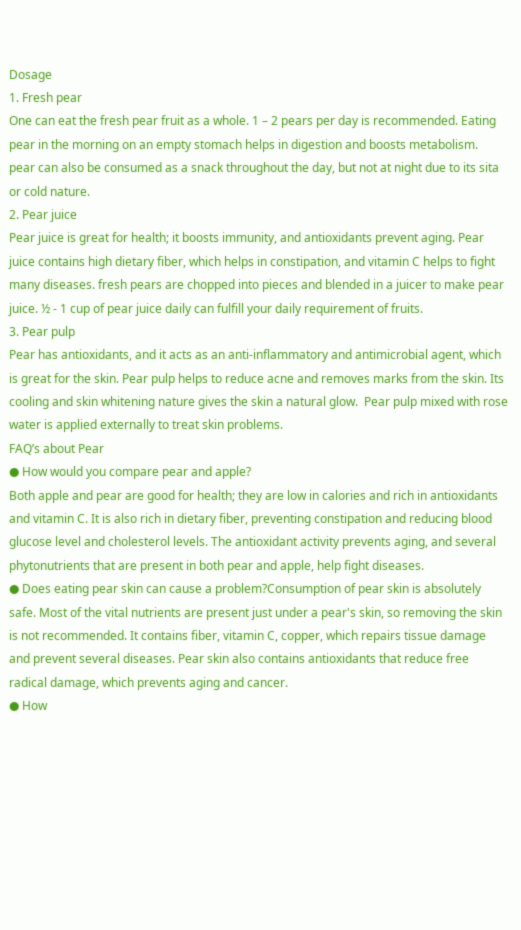Dosage
1. Fresh pear
One can eat the fresh pear fruit as a whole. 1 – 2 pears per day is recommended. Eating pear in the morning on an empty stomach helps in digestion and boosts metabolism.  pear can also be consumed as a snack throughout the day, but not at night due to its sita or cold nature.
2. Pear juice
Pear juice is great for health; it boosts immunity, and antioxidants prevent aging. Pear juice contains high dietary fiber, which helps in constipation, and vitamin C helps to fight many diseases. fresh pears are chopped into pieces and blended in a juicer to make pear juice. ½ - 1 cup of pear juice daily can fulfill your daily requirement of fruits.
3. Pear pulp
Pear has antioxidants, and it acts as an anti-inflammatory and antimicrobial agent, which is great for the skin. Pear pulp helps to reduce acne and removes marks from the skin. Its cooling and skin whitening nature gives the skin a natural glow.  Pear pulp mixed with rose water is applied externally to treat skin problems.
FAQ’s about Pear
● How would you compare pear and apple?
Both apple and pear are good for health; they are low in calories and rich in antioxidants and vitamin C. It is also rich in dietary fiber, preventing constipation and reducing blood glucose level and cholesterol levels. The antioxidant activity prevents aging, and several phytonutrients that are present in both pear and apple, help fight diseases.
● Does eating pear skin can cause a problem?Consumption of pear skin is absolutely safe. Most of the vital nutrients are present just under a pear's skin, so removing the skin is not recommended. It contains fiber, vitamin C, copper, which repairs tissue damage and prevent several diseases. Pear skin also contains antioxidants that reduce free radical damage, which prevents aging and cancer.
● How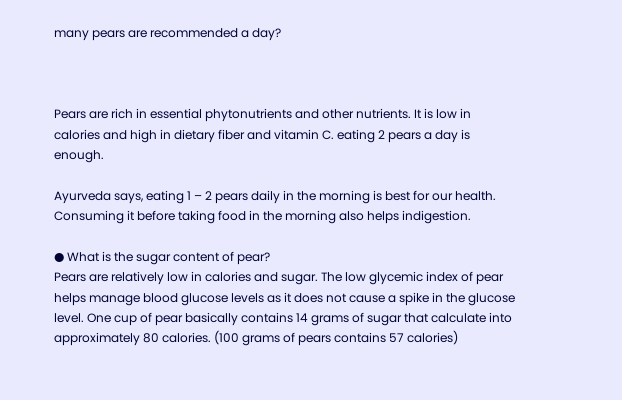many pears are recommended a day?



Pears are rich in essential phytonutrients and other nutrients. It is low in calories and high in dietary fiber and vitamin C. eating 2 pears a day is enough.

Ayurveda says, eating 1 – 2 pears daily in the morning is best for our health. Consuming it before taking food in the morning also helps indigestion.

● What is the sugar content of pear?
Pears are relatively low in calories and sugar. The low glycemic index of pear helps manage blood glucose levels as it does not cause a spike in the glucose level. One cup of pear basically contains 14 grams of sugar that calculate into approximately 80 calories. (100 grams of pears contains 57 calories)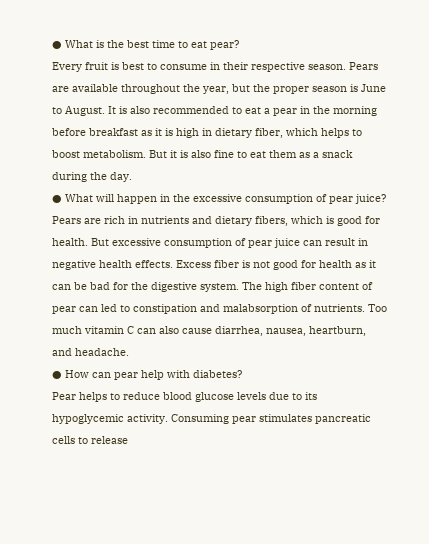● What is the best time to eat pear?
Every fruit is best to consume in their respective season. Pears are available throughout the year, but the proper season is June to August. It is also recommended to eat a pear in the morning before breakfast as it is high in dietary fiber, which helps to boost metabolism. But it is also fine to eat them as a snack during the day.
● What will happen in the excessive consumption of pear juice?
Pears are rich in nutrients and dietary fibers, which is good for health. But excessive consumption of pear juice can result in negative health effects. Excess fiber is not good for health as it can be bad for the digestive system. The high fiber content of pear can led to constipation and malabsorption of nutrients. Too much vitamin C can also cause diarrhea, nausea, heartburn, and headache.
● How can pear help with diabetes?
Pear helps to reduce blood glucose levels due to its hypoglycemic activity. Consuming pear stimulates pancreatic  cells to release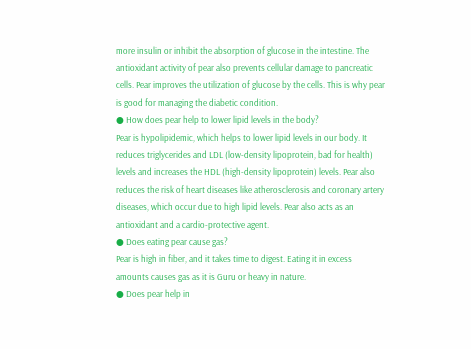more insulin or inhibit the absorption of glucose in the intestine. The antioxidant activity of pear also prevents cellular damage to pancreatic cells. Pear improves the utilization of glucose by the cells. This is why pear is good for managing the diabetic condition.
● How does pear help to lower lipid levels in the body?
Pear is hypolipidemic, which helps to lower lipid levels in our body. It reduces triglycerides and LDL (low-density lipoprotein, bad for health) levels and increases the HDL (high-density lipoprotein) levels. Pear also reduces the risk of heart diseases like atherosclerosis and coronary artery diseases, which occur due to high lipid levels. Pear also acts as an antioxidant and a cardio-protective agent.
● Does eating pear cause gas?
Pear is high in fiber, and it takes time to digest. Eating it in excess amounts causes gas as it is Guru or heavy in nature.
● Does pear help in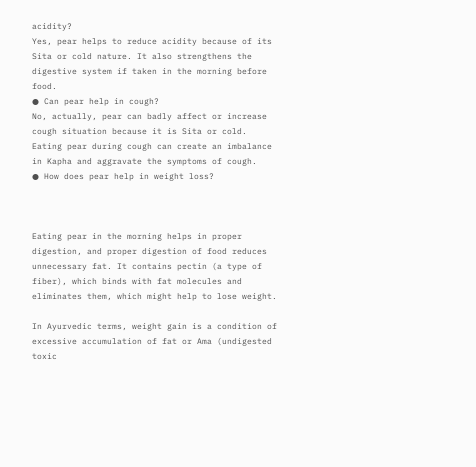acidity?
Yes, pear helps to reduce acidity because of its Sita or cold nature. It also strengthens the digestive system if taken in the morning before food.
● Can pear help in cough?
No, actually, pear can badly affect or increase cough situation because it is Sita or cold. Eating pear during cough can create an imbalance in Kapha and aggravate the symptoms of cough.
● How does pear help in weight loss?



Eating pear in the morning helps in proper digestion, and proper digestion of food reduces unnecessary fat. It contains pectin (a type of fiber), which binds with fat molecules and eliminates them, which might help to lose weight.

In Ayurvedic terms, weight gain is a condition of excessive accumulation of fat or Ama (undigested toxic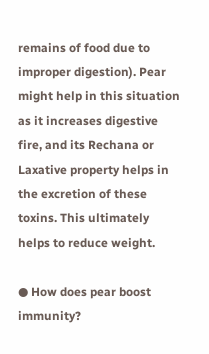remains of food due to improper digestion). Pear might help in this situation as it increases digestive fire, and its Rechana or Laxative property helps in the excretion of these toxins. This ultimately helps to reduce weight.

● How does pear boost immunity?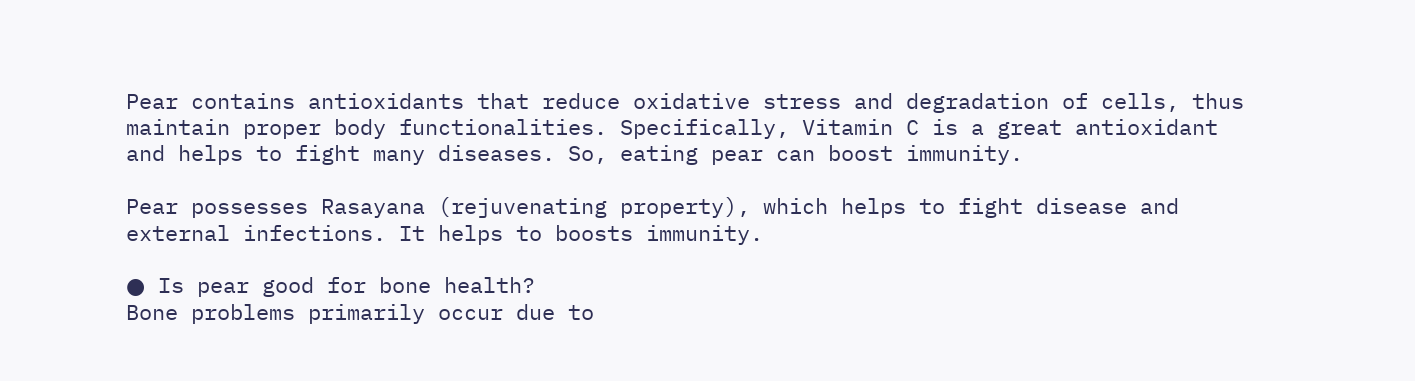Pear contains antioxidants that reduce oxidative stress and degradation of cells, thus maintain proper body functionalities. Specifically, Vitamin C is a great antioxidant and helps to fight many diseases. So, eating pear can boost immunity.

Pear possesses Rasayana (rejuvenating property), which helps to fight disease and external infections. It helps to boosts immunity.

● Is pear good for bone health?
Bone problems primarily occur due to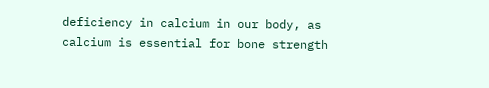deficiency in calcium in our body, as calcium is essential for bone strength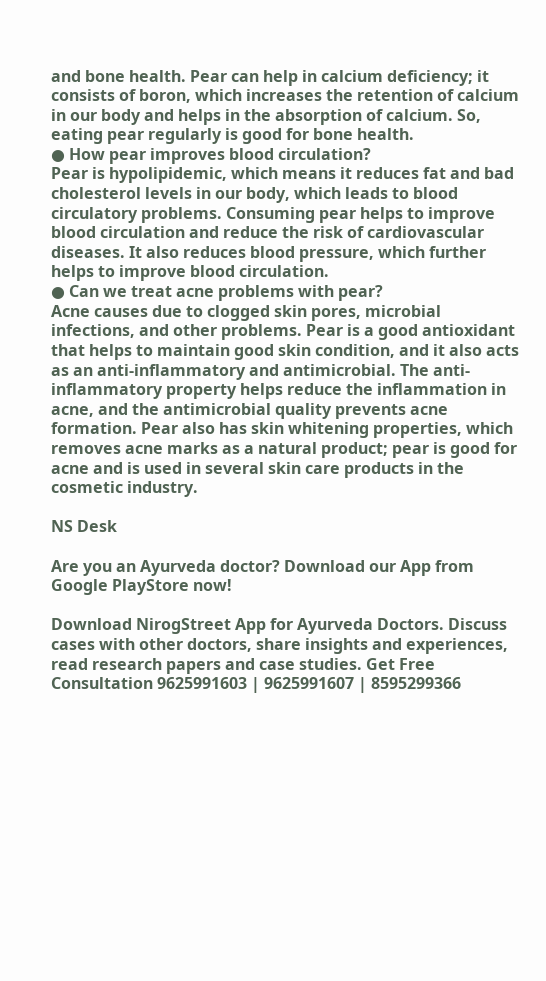and bone health. Pear can help in calcium deficiency; it consists of boron, which increases the retention of calcium in our body and helps in the absorption of calcium. So, eating pear regularly is good for bone health.
● How pear improves blood circulation?
Pear is hypolipidemic, which means it reduces fat and bad cholesterol levels in our body, which leads to blood circulatory problems. Consuming pear helps to improve blood circulation and reduce the risk of cardiovascular diseases. It also reduces blood pressure, which further helps to improve blood circulation.
● Can we treat acne problems with pear?
Acne causes due to clogged skin pores, microbial infections, and other problems. Pear is a good antioxidant that helps to maintain good skin condition, and it also acts as an anti-inflammatory and antimicrobial. The anti-inflammatory property helps reduce the inflammation in acne, and the antimicrobial quality prevents acne formation. Pear also has skin whitening properties, which removes acne marks as a natural product; pear is good for acne and is used in several skin care products in the cosmetic industry.

NS Desk

Are you an Ayurveda doctor? Download our App from Google PlayStore now!

Download NirogStreet App for Ayurveda Doctors. Discuss cases with other doctors, share insights and experiences, read research papers and case studies. Get Free Consultation 9625991603 | 9625991607 | 8595299366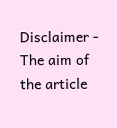Disclaimer - The aim of the article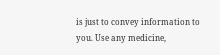is just to convey information to you. Use any medicine,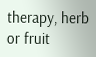therapy, herb or fruit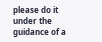please do it under the guidance of a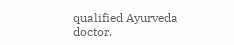qualified Ayurveda doctor.